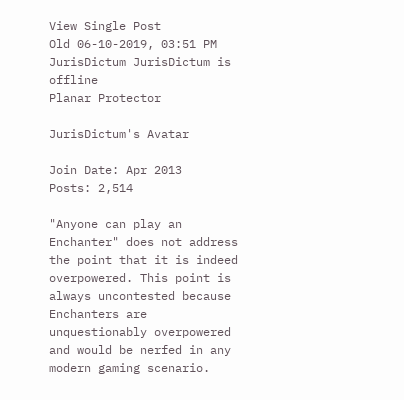View Single Post
Old 06-10-2019, 03:51 PM
JurisDictum JurisDictum is offline
Planar Protector

JurisDictum's Avatar

Join Date: Apr 2013
Posts: 2,514

"Anyone can play an Enchanter" does not address the point that it is indeed overpowered. This point is always uncontested because Enchanters are unquestionably overpowered and would be nerfed in any modern gaming scenario.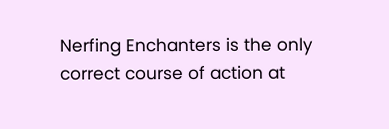Nerfing Enchanters is the only correct course of action at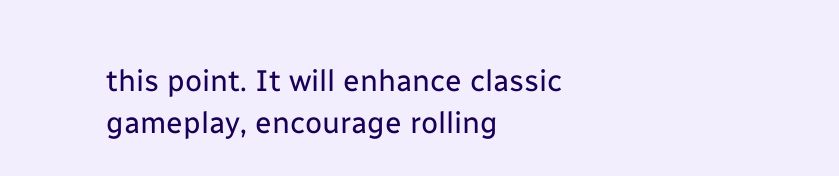this point. It will enhance classic gameplay, encourage rolling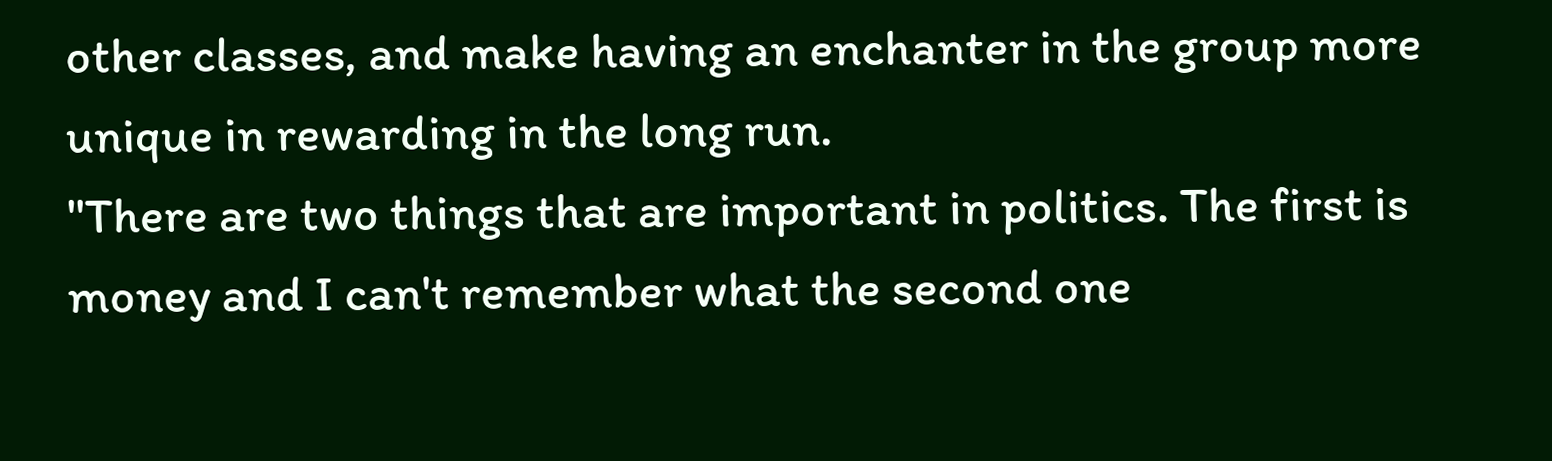other classes, and make having an enchanter in the group more unique in rewarding in the long run.
"There are two things that are important in politics. The first is money and I can't remember what the second one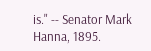is." -- Senator Mark Hanna, 1895.